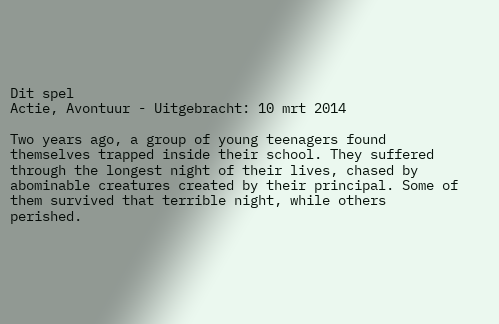Dit spel
Actie, Avontuur - Uitgebracht: 10 mrt 2014

Two years ago, a group of young teenagers found themselves trapped inside their school. They suffered through the longest night of their lives, chased by abominable creatures created by their principal. Some of them survived that terrible night, while others perished.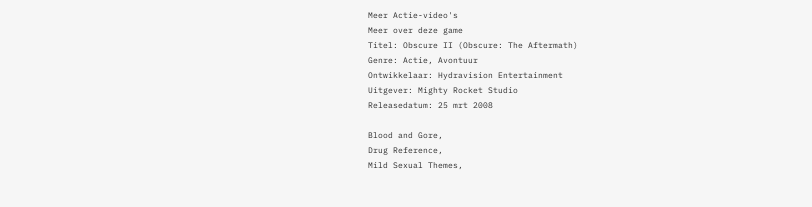Meer Actie-video's
Meer over deze game
Titel: Obscure II (Obscure: The Aftermath)
Genre: Actie, Avontuur
Ontwikkelaar: Hydravision Entertainment
Uitgever: Mighty Rocket Studio
Releasedatum: 25 mrt 2008

Blood and Gore,
Drug Reference,
Mild Sexual Themes,